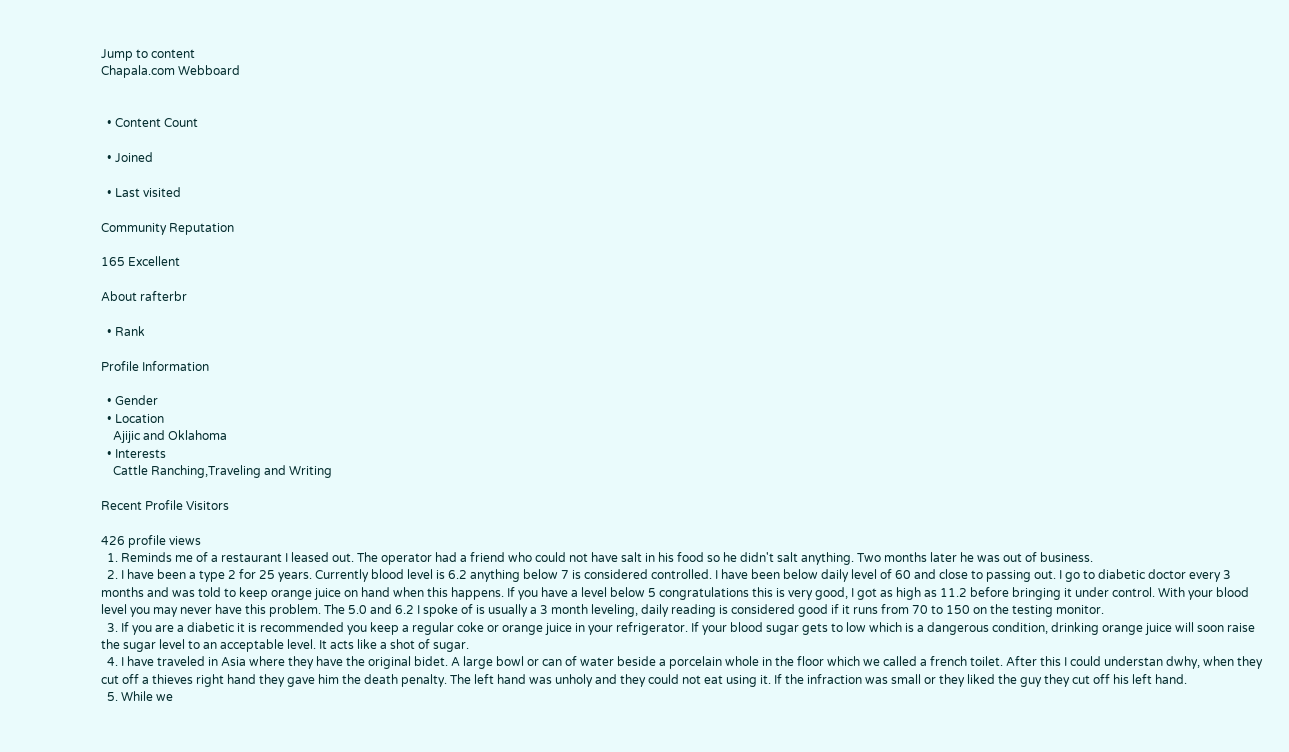Jump to content
Chapala.com Webboard


  • Content Count

  • Joined

  • Last visited

Community Reputation

165 Excellent

About rafterbr

  • Rank

Profile Information

  • Gender
  • Location
    Ajijic and Oklahoma
  • Interests
    Cattle Ranching,Traveling and Writing

Recent Profile Visitors

426 profile views
  1. Reminds me of a restaurant I leased out. The operator had a friend who could not have salt in his food so he didn't salt anything. Two months later he was out of business.
  2. I have been a type 2 for 25 years. Currently blood level is 6.2 anything below 7 is considered controlled. I have been below daily level of 60 and close to passing out. I go to diabetic doctor every 3 months and was told to keep orange juice on hand when this happens. If you have a level below 5 congratulations this is very good, I got as high as 11.2 before bringing it under control. With your blood level you may never have this problem. The 5.0 and 6.2 I spoke of is usually a 3 month leveling, daily reading is considered good if it runs from 70 to 150 on the testing monitor.
  3. If you are a diabetic it is recommended you keep a regular coke or orange juice in your refrigerator. If your blood sugar gets to low which is a dangerous condition, drinking orange juice will soon raise the sugar level to an acceptable level. It acts like a shot of sugar.
  4. I have traveled in Asia where they have the original bidet. A large bowl or can of water beside a porcelain whole in the floor which we called a french toilet. After this I could understan dwhy, when they cut off a thieves right hand they gave him the death penalty. The left hand was unholy and they could not eat using it. If the infraction was small or they liked the guy they cut off his left hand.
  5. While we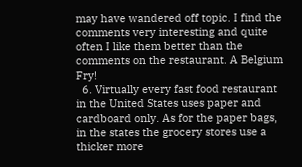may have wandered off topic. I find the comments very interesting and quite often I like them better than the comments on the restaurant. A Belgium Fry!
  6. Virtually every fast food restaurant in the United States uses paper and cardboard only. As for the paper bags, in the states the grocery stores use a thicker more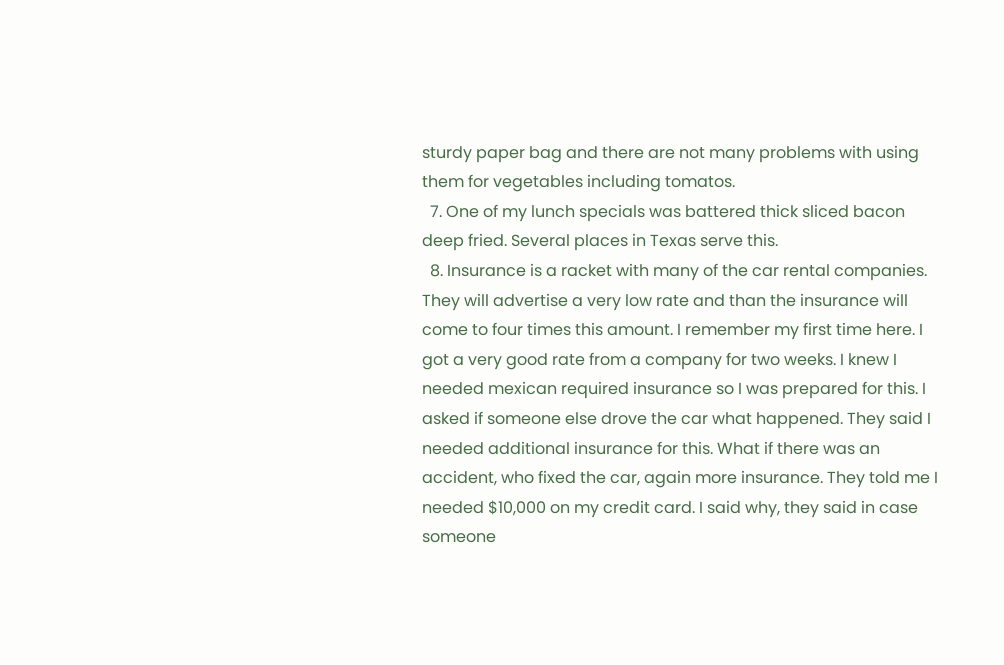sturdy paper bag and there are not many problems with using them for vegetables including tomatos.
  7. One of my lunch specials was battered thick sliced bacon deep fried. Several places in Texas serve this.
  8. Insurance is a racket with many of the car rental companies. They will advertise a very low rate and than the insurance will come to four times this amount. I remember my first time here. I got a very good rate from a company for two weeks. I knew I needed mexican required insurance so I was prepared for this. I asked if someone else drove the car what happened. They said I needed additional insurance for this. What if there was an accident, who fixed the car, again more insurance. They told me I needed $10,000 on my credit card. I said why, they said in case someone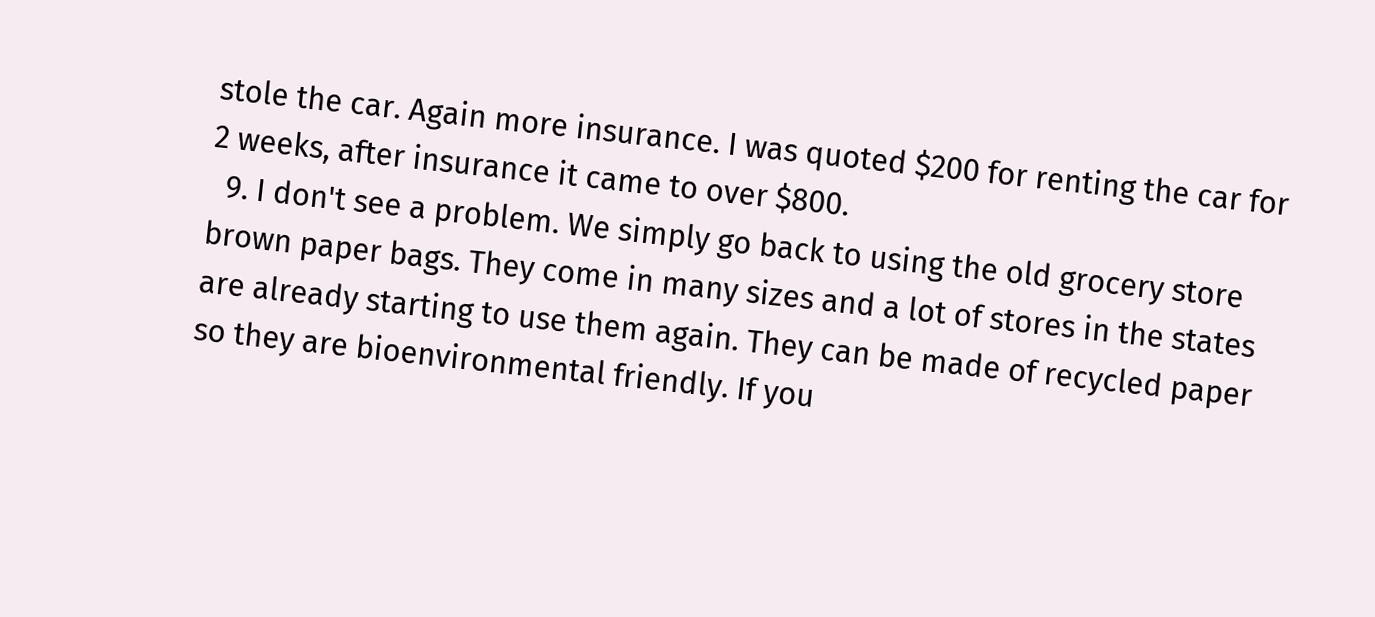stole the car. Again more insurance. I was quoted $200 for renting the car for 2 weeks, after insurance it came to over $800.
  9. I don't see a problem. We simply go back to using the old grocery store brown paper bags. They come in many sizes and a lot of stores in the states are already starting to use them again. They can be made of recycled paper so they are bioenvironmental friendly. If you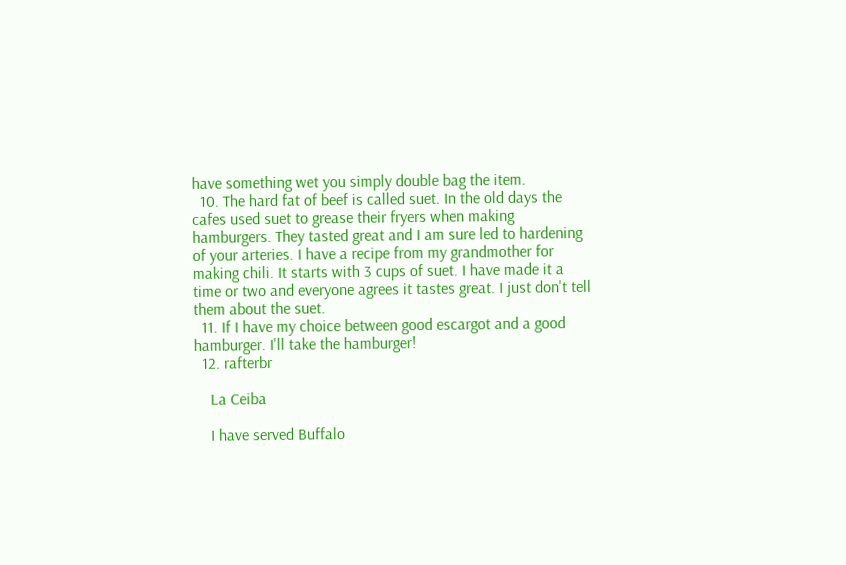have something wet you simply double bag the item.
  10. The hard fat of beef is called suet. In the old days the cafes used suet to grease their fryers when making hamburgers. They tasted great and I am sure led to hardening of your arteries. I have a recipe from my grandmother for making chili. It starts with 3 cups of suet. I have made it a time or two and everyone agrees it tastes great. I just don't tell them about the suet.
  11. If I have my choice between good escargot and a good hamburger. I'll take the hamburger!
  12. rafterbr

    La Ceiba

    I have served Buffalo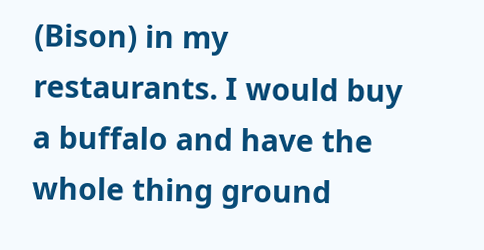(Bison) in my restaurants. I would buy a buffalo and have the whole thing ground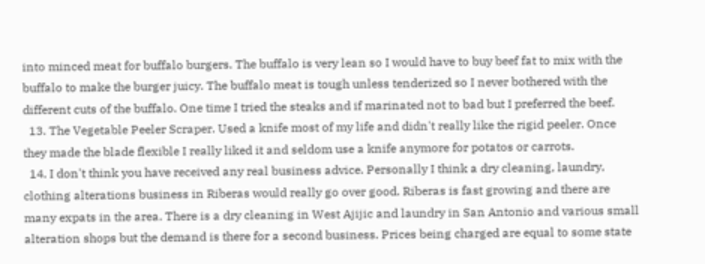into minced meat for buffalo burgers. The buffalo is very lean so I would have to buy beef fat to mix with the buffalo to make the burger juicy. The buffalo meat is tough unless tenderized so I never bothered with the different cuts of the buffalo. One time I tried the steaks and if marinated not to bad but I preferred the beef.
  13. The Vegetable Peeler Scraper. Used a knife most of my life and didn't really like the rigid peeler. Once they made the blade flexible I really liked it and seldom use a knife anymore for potatos or carrots.
  14. I don't think you have received any real business advice. Personally I think a dry cleaning, laundry, clothing alterations business in Riberas would really go over good. Riberas is fast growing and there are many expats in the area. There is a dry cleaning in West Ajijic and laundry in San Antonio and various small alteration shops but the demand is there for a second business. Prices being charged are equal to some state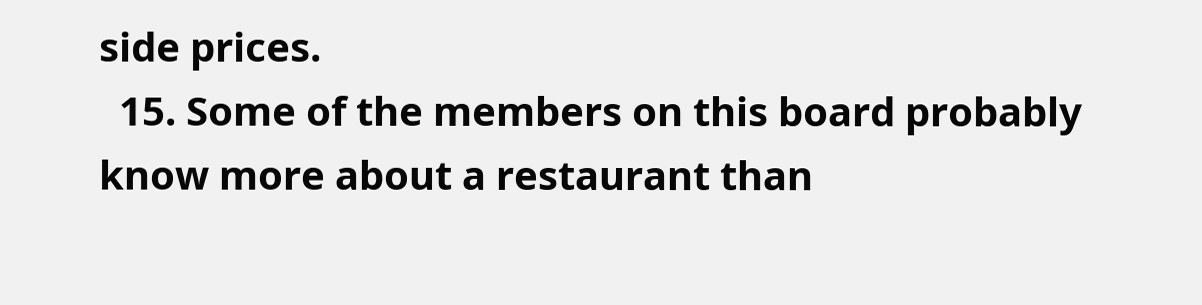side prices.
  15. Some of the members on this board probably know more about a restaurant than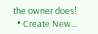the owner does!
  • Create New...